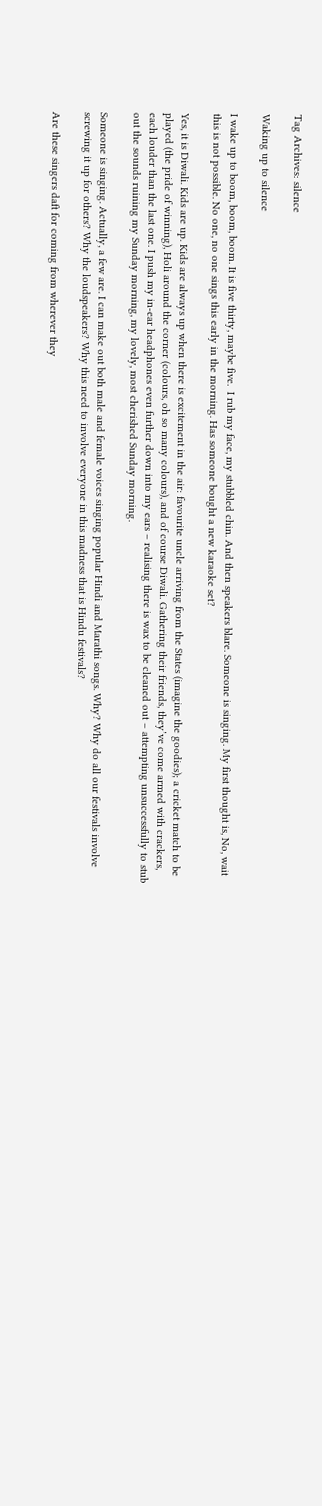Tag Archives: silence

Waking up to silence

I wake up to boom, boom, boom. It is five thirty, maybe five.  I rub my face, my stubbled chin. And then speakers blare. Someone is singing. My first thought is, No, wait this is not possible. No one, no one sings this early in the morning. Has someone bought a new karaoke set?

Yes, it is Diwali. Kids are up. Kids are always up when there is excitement in the air: favourite uncle arriving from the States (imagine the goodies); a cricket match to be played (the pride of winning), Holi around the corner (colours, oh so many colours), and of course Diwali. Gathering their friends, they’ve come armed with crackers, each louder than the last one. I push my in-ear headphones even further down into my ears – realising there is wax to be cleaned out – attempting unsuccessfully to stub out the sounds ruining my Sunday morning, my lovely, most cherished Sunday morning.

Someone is singing. Actually, a few are. I can make out both male and female voices singing popular Hindi and Marathi songs. Why? Why do all our festivals involve screwing it up for others? Why the loudspeakers? Why this need to involve everyone in this madness that is Hindu festivals?

Are these singers daft for coming from wherever they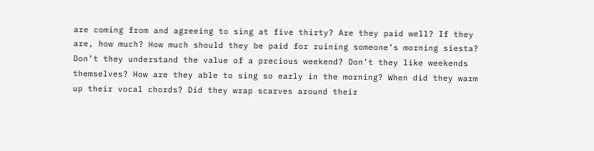are coming from and agreeing to sing at five thirty? Are they paid well? If they are, how much? How much should they be paid for ruining someone’s morning siesta? Don’t they understand the value of a precious weekend? Don’t they like weekends themselves? How are they able to sing so early in the morning? When did they warm up their vocal chords? Did they wrap scarves around their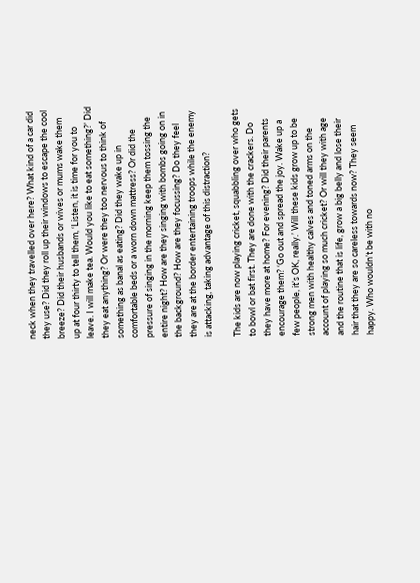neck when they travelled over here? What kind of a car did they use? Did they roll up their windows to escape the cool breeze? Did their husbands or wives or mums wake them up at four thirty to tell them, ‘Listen, it is time for you to leave. I will make tea. Would you like to eat something?’ Did they eat anything? Or were they too nervous to think of something as banal as eating? Did they wake up in comfortable beds or a worn down mattress? Or did the pressure of singing in the morning keep them tossing the entire night? How are they singing with bombs going on in the background? How are they focussing? Do they feel they are at the border entertaining troops while the enemy is attacking, taking advantage of this distraction?

The kids are now playing cricket, squabbling over who gets to bowl or bat first. They are done with the crackers. Do they have more at home? For evening? Did their parents encourage them? ‘Go out and spread the joy. Wake up a few people, it’s OK, really.’ Will these kids grow up to be strong men with healthy calves and toned arms on the account of playing so much cricket? Or will they with age and the routine that is life, grow a big belly and lose their hair that they are so careless towards now? They seem happy. Who wouldn’t be with no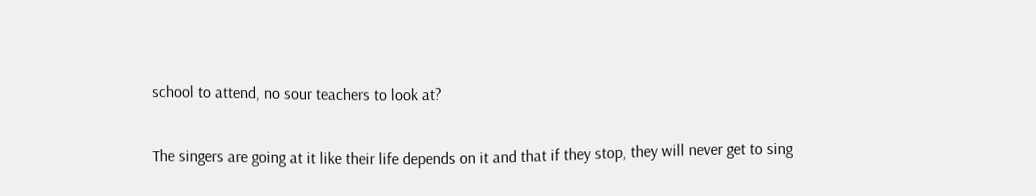school to attend, no sour teachers to look at?

The singers are going at it like their life depends on it and that if they stop, they will never get to sing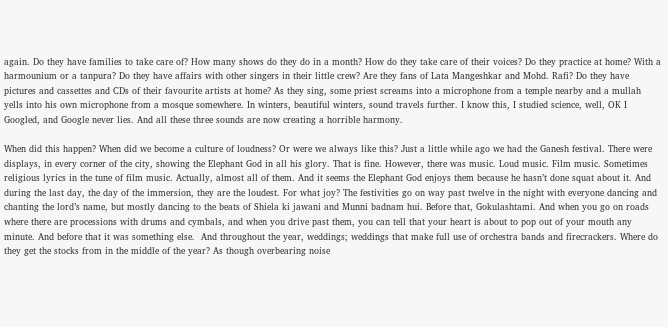again. Do they have families to take care of? How many shows do they do in a month? How do they take care of their voices? Do they practice at home? With a harmounium or a tanpura? Do they have affairs with other singers in their little crew? Are they fans of Lata Mangeshkar and Mohd. Rafi? Do they have pictures and cassettes and CDs of their favourite artists at home? As they sing, some priest screams into a microphone from a temple nearby and a mullah yells into his own microphone from a mosque somewhere. In winters, beautiful winters, sound travels further. I know this, I studied science, well, OK I Googled, and Google never lies. And all these three sounds are now creating a horrible harmony.

When did this happen? When did we become a culture of loudness? Or were we always like this? Just a little while ago we had the Ganesh festival. There were displays, in every corner of the city, showing the Elephant God in all his glory. That is fine. However, there was music. Loud music. Film music. Sometimes religious lyrics in the tune of film music. Actually, almost all of them. And it seems the Elephant God enjoys them because he hasn’t done squat about it. And during the last day, the day of the immersion, they are the loudest. For what joy? The festivities go on way past twelve in the night with everyone dancing and chanting the lord’s name, but mostly dancing to the beats of Shiela ki jawani and Munni badnam hui. Before that, Gokulashtami. And when you go on roads where there are processions with drums and cymbals, and when you drive past them, you can tell that your heart is about to pop out of your mouth any minute. And before that it was something else.  And throughout the year, weddings; weddings that make full use of orchestra bands and firecrackers. Where do they get the stocks from in the middle of the year? As though overbearing noise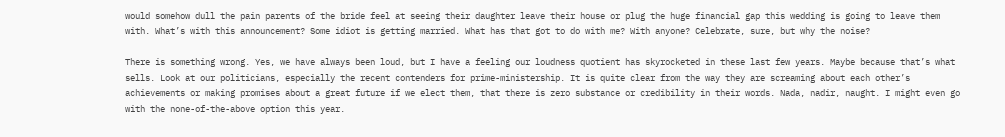would somehow dull the pain parents of the bride feel at seeing their daughter leave their house or plug the huge financial gap this wedding is going to leave them with. What’s with this announcement? Some idiot is getting married. What has that got to do with me? With anyone? Celebrate, sure, but why the noise?

There is something wrong. Yes, we have always been loud, but I have a feeling our loudness quotient has skyrocketed in these last few years. Maybe because that’s what sells. Look at our politicians, especially the recent contenders for prime-ministership. It is quite clear from the way they are screaming about each other’s achievements or making promises about a great future if we elect them, that there is zero substance or credibility in their words. Nada, nadir, naught. I might even go with the none-of-the-above option this year.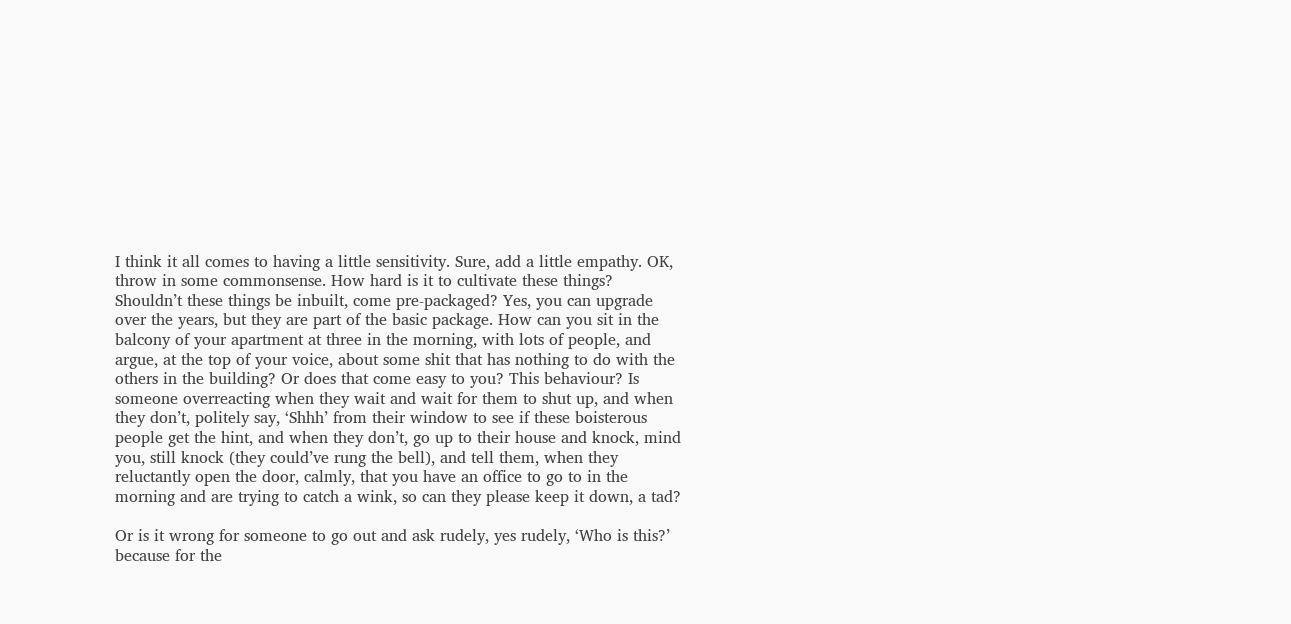I think it all comes to having a little sensitivity. Sure, add a little empathy. OK, throw in some commonsense. How hard is it to cultivate these things? Shouldn’t these things be inbuilt, come pre-packaged? Yes, you can upgrade over the years, but they are part of the basic package. How can you sit in the balcony of your apartment at three in the morning, with lots of people, and argue, at the top of your voice, about some shit that has nothing to do with the others in the building? Or does that come easy to you? This behaviour? Is someone overreacting when they wait and wait for them to shut up, and when they don’t, politely say, ‘Shhh’ from their window to see if these boisterous people get the hint, and when they don’t, go up to their house and knock, mind you, still knock (they could’ve rung the bell), and tell them, when they reluctantly open the door, calmly, that you have an office to go to in the morning and are trying to catch a wink, so can they please keep it down, a tad?

Or is it wrong for someone to go out and ask rudely, yes rudely, ‘Who is this?’ because for the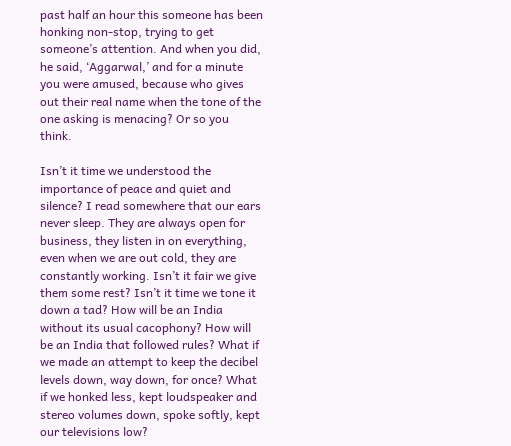past half an hour this someone has been honking non-stop, trying to get someone’s attention. And when you did, he said, ‘Aggarwal,’ and for a minute you were amused, because who gives out their real name when the tone of the one asking is menacing? Or so you think.

Isn’t it time we understood the importance of peace and quiet and silence? I read somewhere that our ears never sleep. They are always open for business, they listen in on everything, even when we are out cold, they are constantly working. Isn’t it fair we give them some rest? Isn’t it time we tone it down a tad? How will be an India without its usual cacophony? How will be an India that followed rules? What if we made an attempt to keep the decibel levels down, way down, for once? What if we honked less, kept loudspeaker and stereo volumes down, spoke softly, kept our televisions low?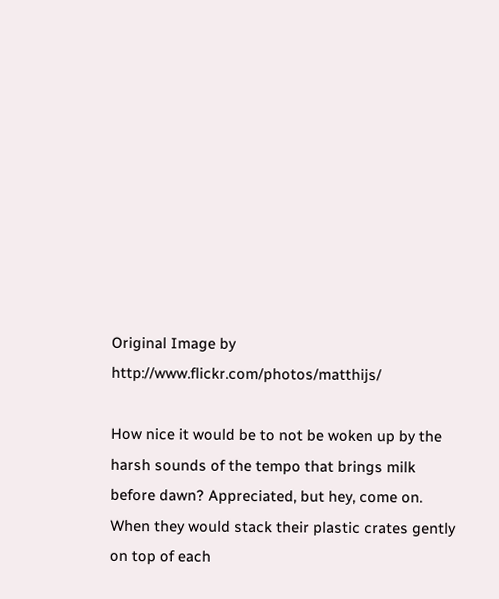Original Image by http://www.flickr.com/photos/matthijs/

How nice it would be to not be woken up by the harsh sounds of the tempo that brings milk before dawn? Appreciated, but hey, come on. When they would stack their plastic crates gently on top of each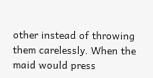other instead of throwing them carelessly. When the maid would press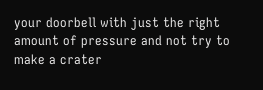your doorbell with just the right amount of pressure and not try to make a crater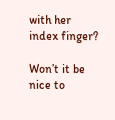with her index finger?

Won’t it be nice to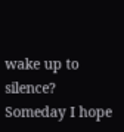wake up to silence? Someday I hope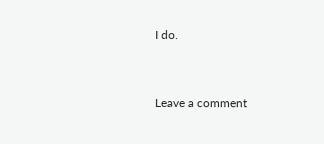I do.


Leave a comment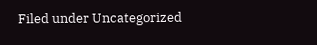Filed under Uncategorized